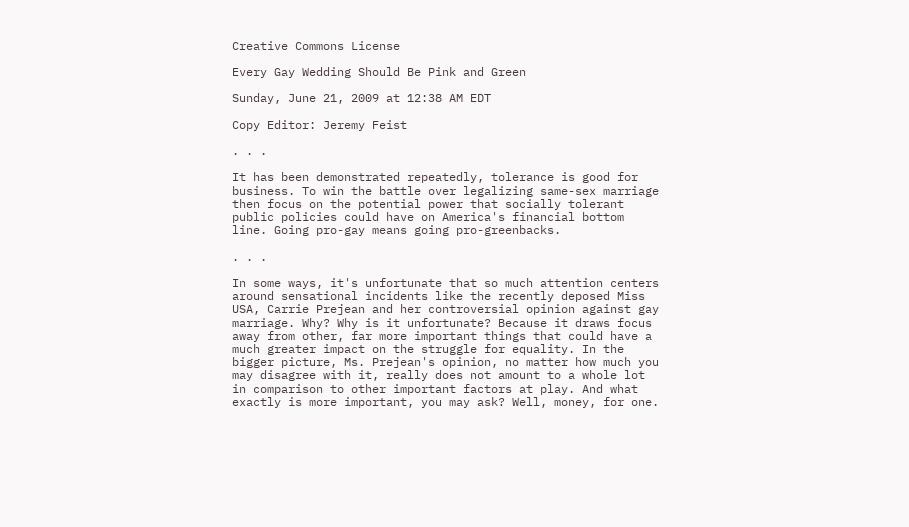Creative Commons License

Every Gay Wedding Should Be Pink and Green

Sunday, June 21, 2009 at 12:38 AM EDT

Copy Editor: Jeremy Feist

. . .

It has been demonstrated repeatedly, tolerance is good for business. To win the battle over legalizing same-sex marriage then focus on the potential power that socially tolerant public policies could have on America's financial bottom line. Going pro-gay means going pro-greenbacks.

. . .

In some ways, it's unfortunate that so much attention centers around sensational incidents like the recently deposed Miss USA, Carrie Prejean and her controversial opinion against gay marriage. Why? Why is it unfortunate? Because it draws focus away from other, far more important things that could have a much greater impact on the struggle for equality. In the bigger picture, Ms. Prejean's opinion, no matter how much you may disagree with it, really does not amount to a whole lot in comparison to other important factors at play. And what exactly is more important, you may ask? Well, money, for one.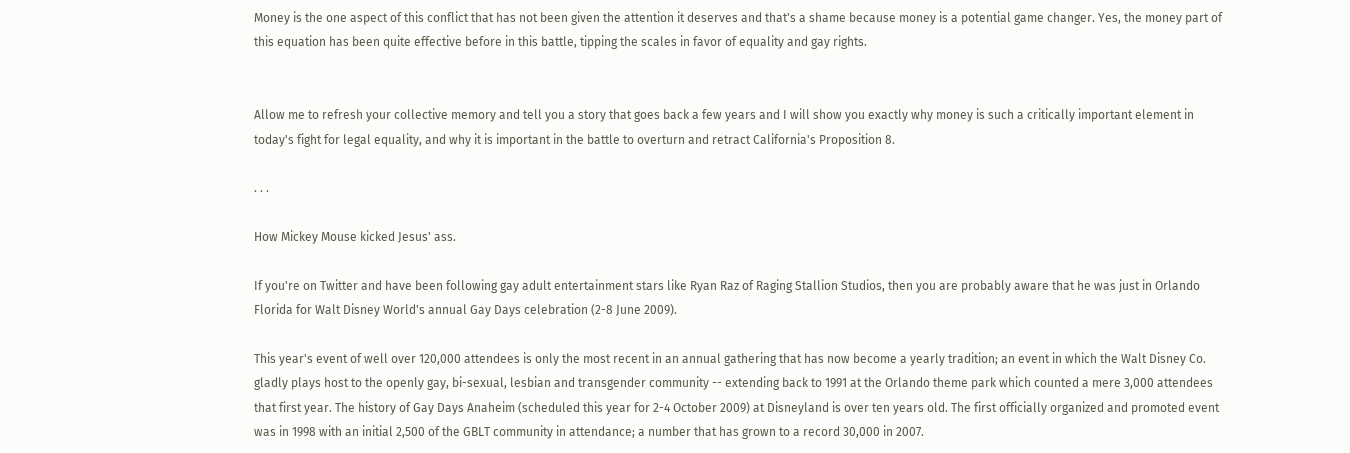Money is the one aspect of this conflict that has not been given the attention it deserves and that's a shame because money is a potential game changer. Yes, the money part of this equation has been quite effective before in this battle, tipping the scales in favor of equality and gay rights.


Allow me to refresh your collective memory and tell you a story that goes back a few years and I will show you exactly why money is such a critically important element in today's fight for legal equality, and why it is important in the battle to overturn and retract California's Proposition 8.

. . .

How Mickey Mouse kicked Jesus' ass.

If you're on Twitter and have been following gay adult entertainment stars like Ryan Raz of Raging Stallion Studios, then you are probably aware that he was just in Orlando Florida for Walt Disney World's annual Gay Days celebration (2-8 June 2009).

This year's event of well over 120,000 attendees is only the most recent in an annual gathering that has now become a yearly tradition; an event in which the Walt Disney Co. gladly plays host to the openly gay, bi-sexual, lesbian and transgender community -- extending back to 1991 at the Orlando theme park which counted a mere 3,000 attendees that first year. The history of Gay Days Anaheim (scheduled this year for 2-4 October 2009) at Disneyland is over ten years old. The first officially organized and promoted event was in 1998 with an initial 2,500 of the GBLT community in attendance; a number that has grown to a record 30,000 in 2007.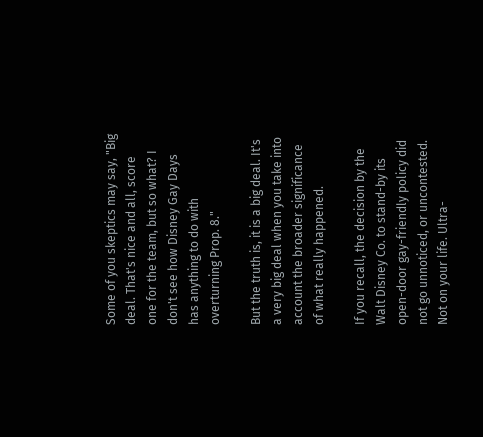Some of you skeptics may say, "Big deal. That's nice and all, score one for the team, but so what? I don't see how Disney Gay Days has anything to do with overturning Prop. 8."

But the truth is, it is a big deal. It's a very big deal when you take into account the broader significance of what really happened.

If you recall, the decision by the Walt Disney Co. to stand-by its open-door gay-friendly policy did not go unnoticed, or uncontested. Not on your life. Ultra-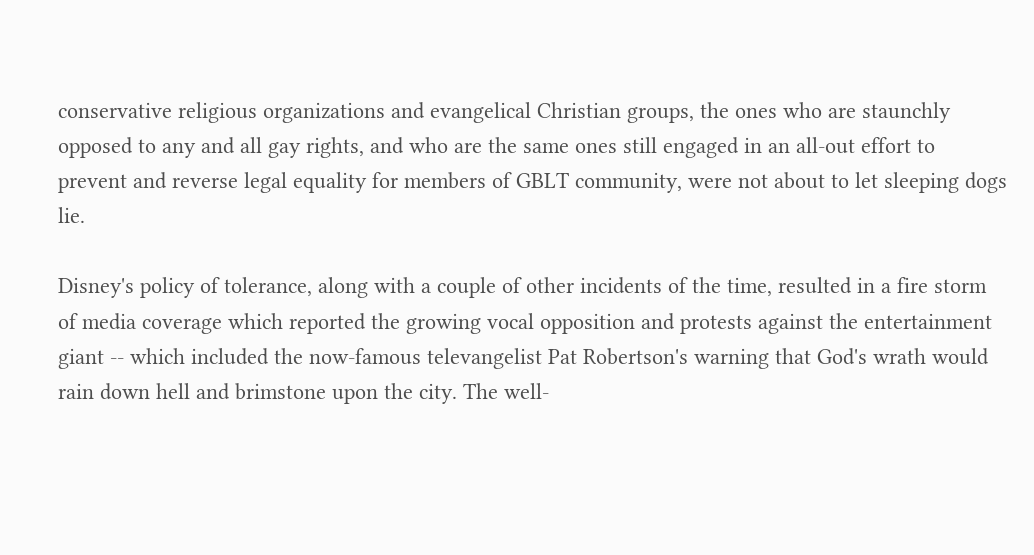conservative religious organizations and evangelical Christian groups, the ones who are staunchly opposed to any and all gay rights, and who are the same ones still engaged in an all-out effort to prevent and reverse legal equality for members of GBLT community, were not about to let sleeping dogs lie.

Disney's policy of tolerance, along with a couple of other incidents of the time, resulted in a fire storm of media coverage which reported the growing vocal opposition and protests against the entertainment giant -- which included the now-famous televangelist Pat Robertson's warning that God's wrath would rain down hell and brimstone upon the city. The well-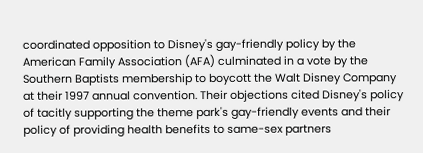coordinated opposition to Disney's gay-friendly policy by the American Family Association (AFA) culminated in a vote by the Southern Baptists membership to boycott the Walt Disney Company at their 1997 annual convention. Their objections cited Disney's policy of tacitly supporting the theme park's gay-friendly events and their policy of providing health benefits to same-sex partners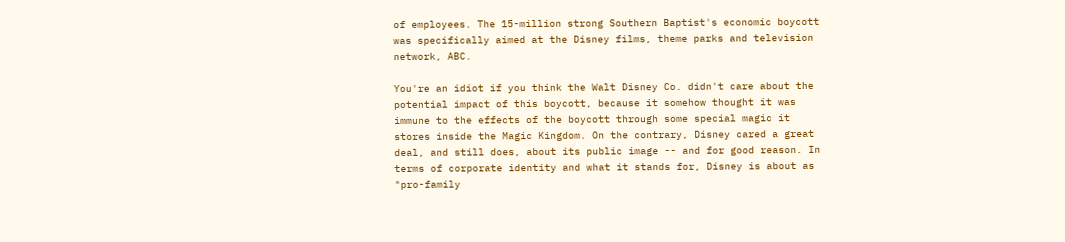of employees. The 15-million strong Southern Baptist's economic boycott was specifically aimed at the Disney films, theme parks and television network, ABC.

You're an idiot if you think the Walt Disney Co. didn't care about the potential impact of this boycott, because it somehow thought it was immune to the effects of the boycott through some special magic it stores inside the Magic Kingdom. On the contrary, Disney cared a great deal, and still does, about its public image -- and for good reason. In terms of corporate identity and what it stands for, Disney is about as "pro-family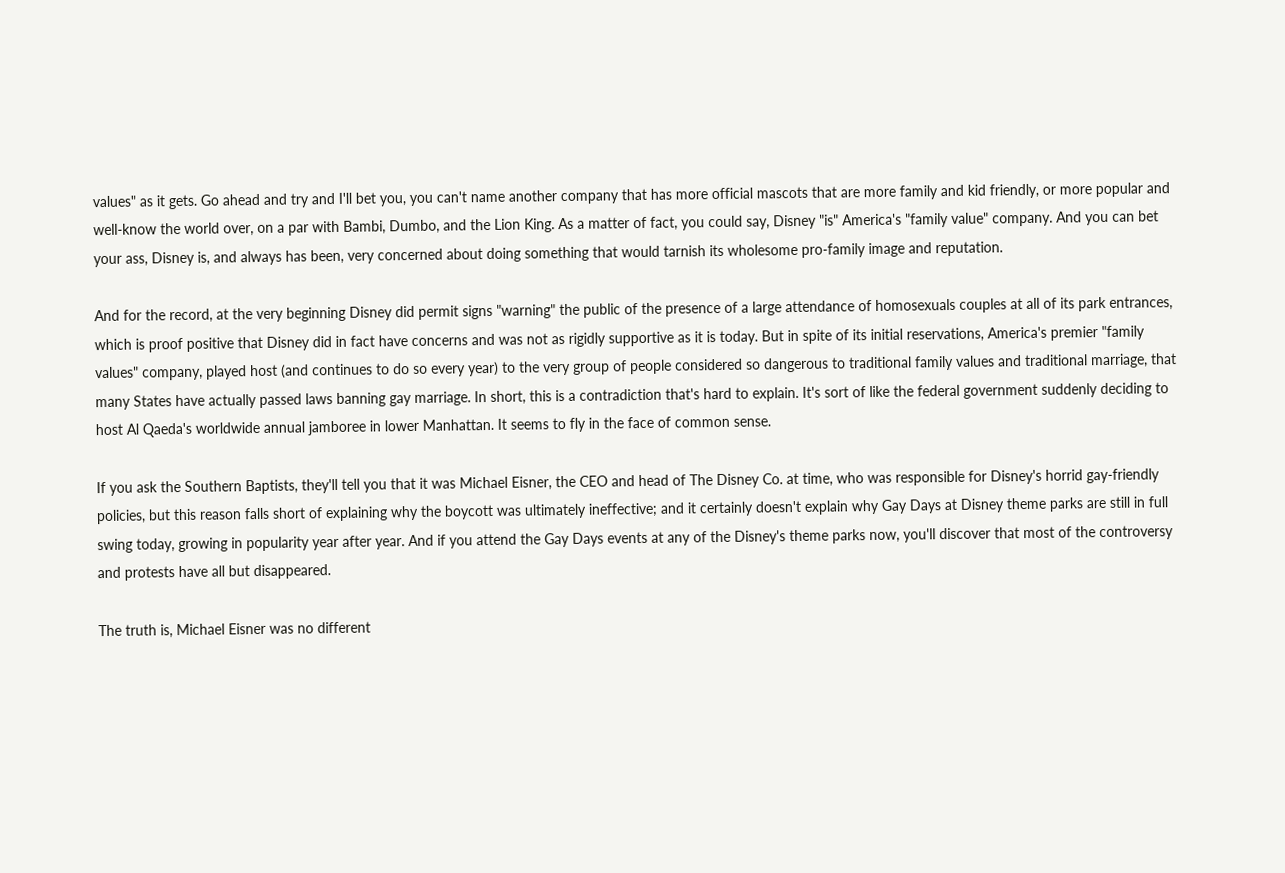values" as it gets. Go ahead and try and I'll bet you, you can't name another company that has more official mascots that are more family and kid friendly, or more popular and well-know the world over, on a par with Bambi, Dumbo, and the Lion King. As a matter of fact, you could say, Disney "is" America's "family value" company. And you can bet your ass, Disney is, and always has been, very concerned about doing something that would tarnish its wholesome pro-family image and reputation.

And for the record, at the very beginning Disney did permit signs "warning" the public of the presence of a large attendance of homosexuals couples at all of its park entrances, which is proof positive that Disney did in fact have concerns and was not as rigidly supportive as it is today. But in spite of its initial reservations, America's premier "family values" company, played host (and continues to do so every year) to the very group of people considered so dangerous to traditional family values and traditional marriage, that many States have actually passed laws banning gay marriage. In short, this is a contradiction that's hard to explain. It's sort of like the federal government suddenly deciding to host Al Qaeda's worldwide annual jamboree in lower Manhattan. It seems to fly in the face of common sense.

If you ask the Southern Baptists, they'll tell you that it was Michael Eisner, the CEO and head of The Disney Co. at time, who was responsible for Disney's horrid gay-friendly policies, but this reason falls short of explaining why the boycott was ultimately ineffective; and it certainly doesn't explain why Gay Days at Disney theme parks are still in full swing today, growing in popularity year after year. And if you attend the Gay Days events at any of the Disney's theme parks now, you'll discover that most of the controversy and protests have all but disappeared.

The truth is, Michael Eisner was no different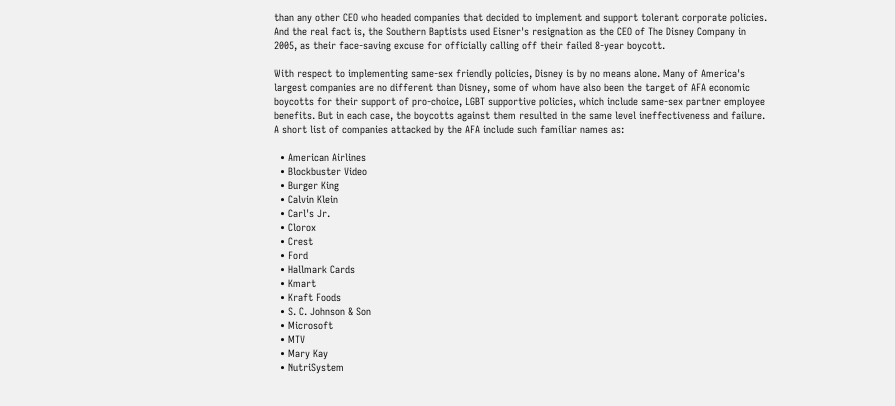than any other CEO who headed companies that decided to implement and support tolerant corporate policies. And the real fact is, the Southern Baptists used Eisner's resignation as the CEO of The Disney Company in 2005, as their face-saving excuse for officially calling off their failed 8-year boycott.

With respect to implementing same-sex friendly policies, Disney is by no means alone. Many of America's largest companies are no different than Disney, some of whom have also been the target of AFA economic boycotts for their support of pro-choice, LGBT supportive policies, which include same-sex partner employee benefits. But in each case, the boycotts against them resulted in the same level ineffectiveness and failure. A short list of companies attacked by the AFA include such familiar names as:

  • American Airlines
  • Blockbuster Video
  • Burger King
  • Calvin Klein
  • Carl's Jr.
  • Clorox
  • Crest
  • Ford
  • Hallmark Cards
  • Kmart
  • Kraft Foods
  • S. C. Johnson & Son
  • Microsoft
  • MTV
  • Mary Kay
  • NutriSystem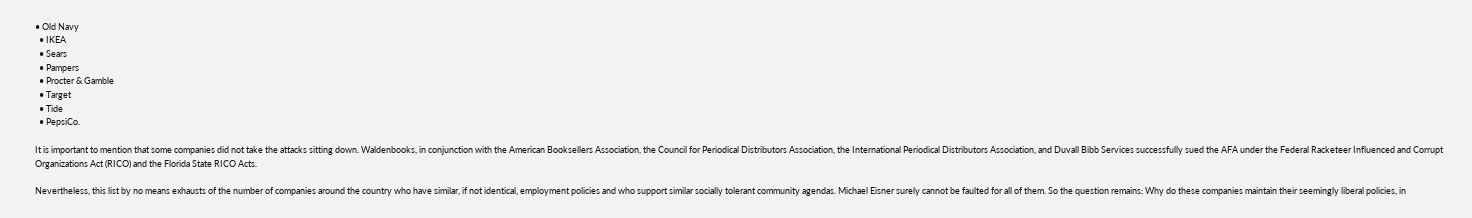• Old Navy
  • IKEA
  • Sears
  • Pampers
  • Procter & Gamble
  • Target
  • Tide
  • PepsiCo.

It is important to mention that some companies did not take the attacks sitting down. Waldenbooks, in conjunction with the American Booksellers Association, the Council for Periodical Distributors Association, the International Periodical Distributors Association, and Duvall Bibb Services successfully sued the AFA under the Federal Racketeer Influenced and Corrupt Organizations Act (RICO) and the Florida State RICO Acts.

Nevertheless, this list by no means exhausts of the number of companies around the country who have similar, if not identical, employment policies and who support similar socially tolerant community agendas. Michael Eisner surely cannot be faulted for all of them. So the question remains: Why do these companies maintain their seemingly liberal policies, in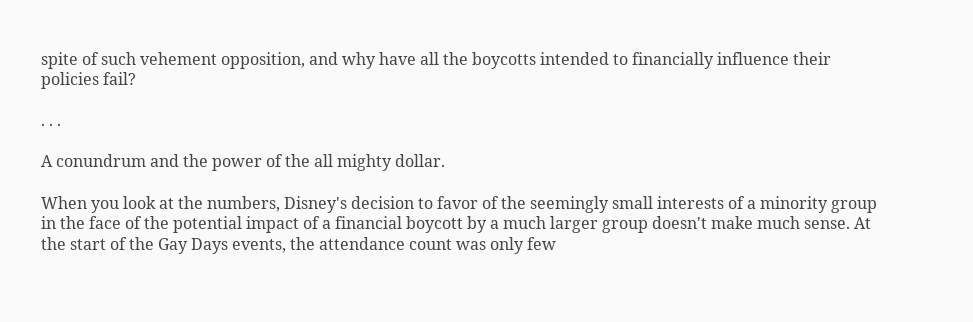spite of such vehement opposition, and why have all the boycotts intended to financially influence their policies fail?

. . .

A conundrum and the power of the all mighty dollar.

When you look at the numbers, Disney's decision to favor of the seemingly small interests of a minority group in the face of the potential impact of a financial boycott by a much larger group doesn't make much sense. At the start of the Gay Days events, the attendance count was only few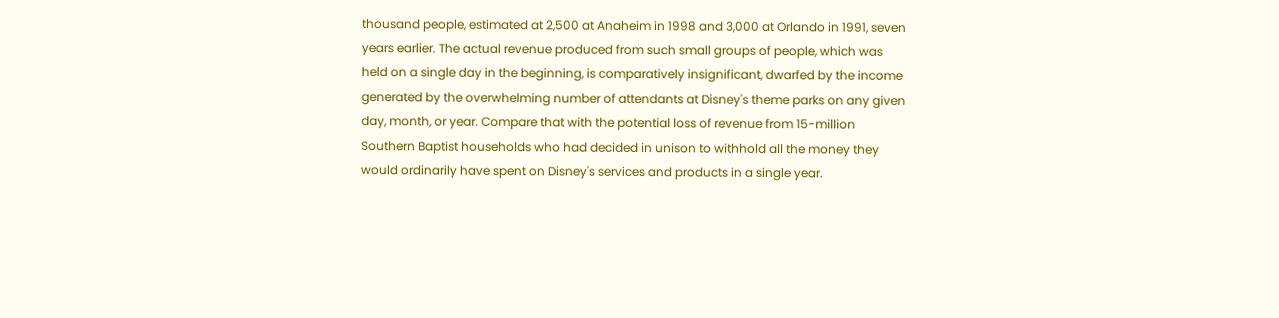thousand people, estimated at 2,500 at Anaheim in 1998 and 3,000 at Orlando in 1991, seven years earlier. The actual revenue produced from such small groups of people, which was held on a single day in the beginning, is comparatively insignificant, dwarfed by the income generated by the overwhelming number of attendants at Disney's theme parks on any given day, month, or year. Compare that with the potential loss of revenue from 15-million Southern Baptist households who had decided in unison to withhold all the money they would ordinarily have spent on Disney's services and products in a single year.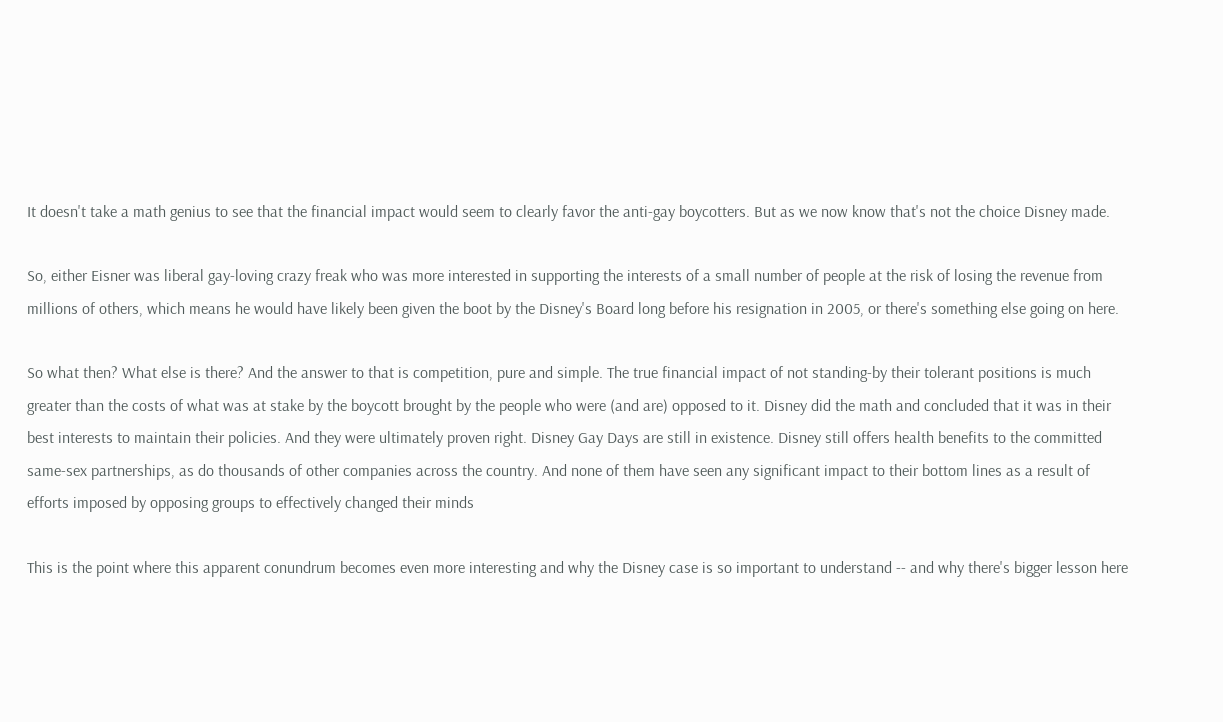It doesn't take a math genius to see that the financial impact would seem to clearly favor the anti-gay boycotters. But as we now know that's not the choice Disney made.

So, either Eisner was liberal gay-loving crazy freak who was more interested in supporting the interests of a small number of people at the risk of losing the revenue from millions of others, which means he would have likely been given the boot by the Disney's Board long before his resignation in 2005, or there's something else going on here.

So what then? What else is there? And the answer to that is competition, pure and simple. The true financial impact of not standing-by their tolerant positions is much greater than the costs of what was at stake by the boycott brought by the people who were (and are) opposed to it. Disney did the math and concluded that it was in their best interests to maintain their policies. And they were ultimately proven right. Disney Gay Days are still in existence. Disney still offers health benefits to the committed same-sex partnerships, as do thousands of other companies across the country. And none of them have seen any significant impact to their bottom lines as a result of efforts imposed by opposing groups to effectively changed their minds

This is the point where this apparent conundrum becomes even more interesting and why the Disney case is so important to understand -- and why there's bigger lesson here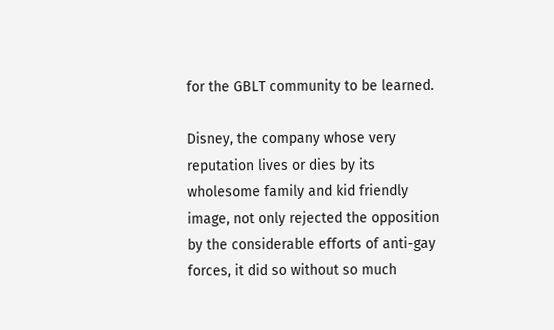for the GBLT community to be learned.

Disney, the company whose very reputation lives or dies by its wholesome family and kid friendly image, not only rejected the opposition by the considerable efforts of anti-gay forces, it did so without so much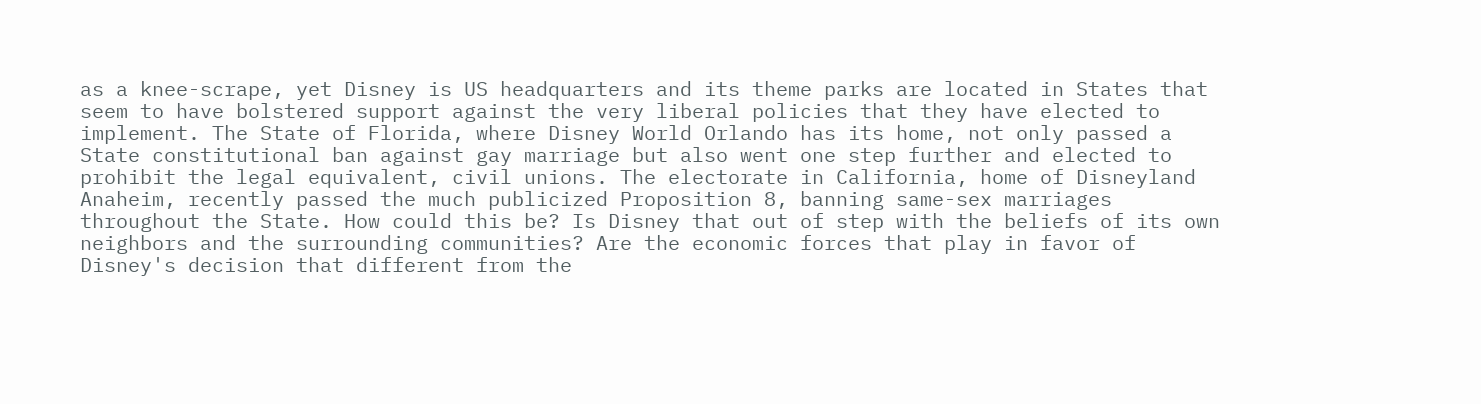as a knee-scrape, yet Disney is US headquarters and its theme parks are located in States that seem to have bolstered support against the very liberal policies that they have elected to implement. The State of Florida, where Disney World Orlando has its home, not only passed a State constitutional ban against gay marriage but also went one step further and elected to prohibit the legal equivalent, civil unions. The electorate in California, home of Disneyland Anaheim, recently passed the much publicized Proposition 8, banning same-sex marriages throughout the State. How could this be? Is Disney that out of step with the beliefs of its own neighbors and the surrounding communities? Are the economic forces that play in favor of Disney's decision that different from the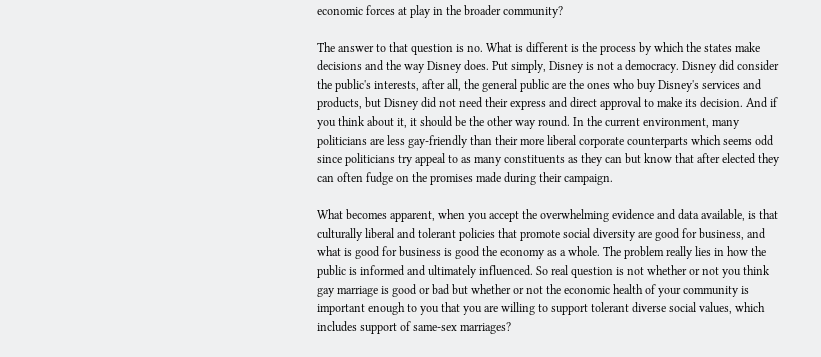economic forces at play in the broader community?

The answer to that question is no. What is different is the process by which the states make decisions and the way Disney does. Put simply, Disney is not a democracy. Disney did consider the public's interests, after all, the general public are the ones who buy Disney's services and products, but Disney did not need their express and direct approval to make its decision. And if you think about it, it should be the other way round. In the current environment, many politicians are less gay-friendly than their more liberal corporate counterparts which seems odd since politicians try appeal to as many constituents as they can but know that after elected they can often fudge on the promises made during their campaign.

What becomes apparent, when you accept the overwhelming evidence and data available, is that culturally liberal and tolerant policies that promote social diversity are good for business, and what is good for business is good the economy as a whole. The problem really lies in how the public is informed and ultimately influenced. So real question is not whether or not you think gay marriage is good or bad but whether or not the economic health of your community is important enough to you that you are willing to support tolerant diverse social values, which includes support of same-sex marriages?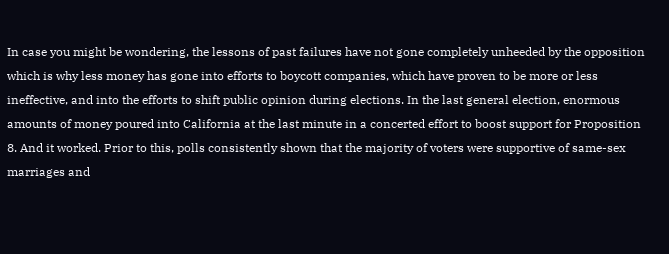In case you might be wondering, the lessons of past failures have not gone completely unheeded by the opposition which is why less money has gone into efforts to boycott companies, which have proven to be more or less ineffective, and into the efforts to shift public opinion during elections. In the last general election, enormous amounts of money poured into California at the last minute in a concerted effort to boost support for Proposition 8. And it worked. Prior to this, polls consistently shown that the majority of voters were supportive of same-sex marriages and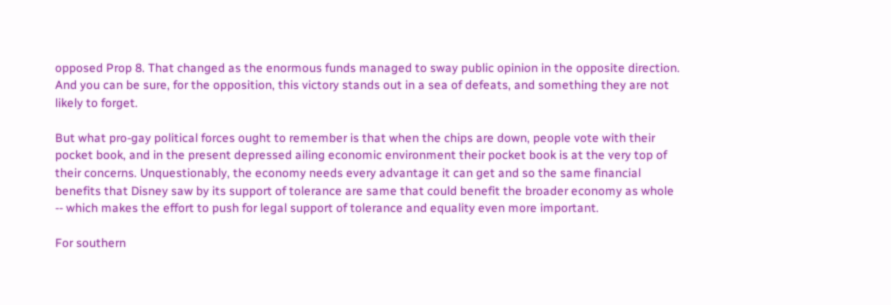opposed Prop 8. That changed as the enormous funds managed to sway public opinion in the opposite direction. And you can be sure, for the opposition, this victory stands out in a sea of defeats, and something they are not likely to forget.

But what pro-gay political forces ought to remember is that when the chips are down, people vote with their pocket book, and in the present depressed ailing economic environment their pocket book is at the very top of their concerns. Unquestionably, the economy needs every advantage it can get and so the same financial benefits that Disney saw by its support of tolerance are same that could benefit the broader economy as whole -- which makes the effort to push for legal support of tolerance and equality even more important.

For southern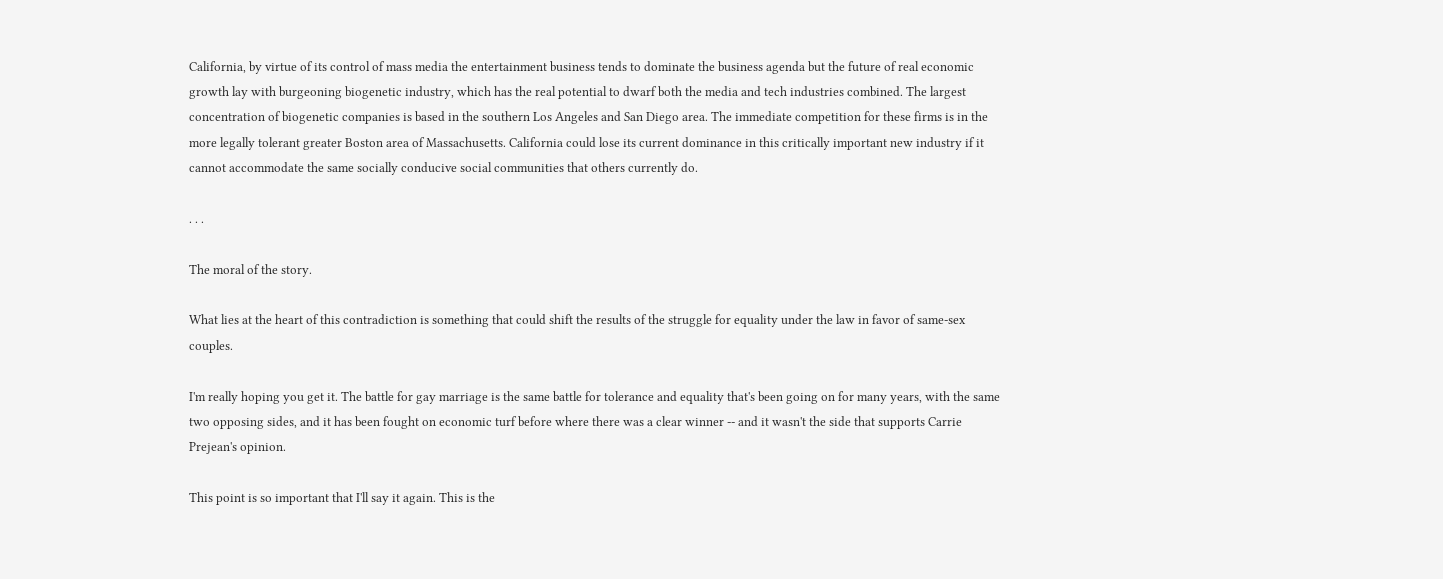California, by virtue of its control of mass media the entertainment business tends to dominate the business agenda but the future of real economic growth lay with burgeoning biogenetic industry, which has the real potential to dwarf both the media and tech industries combined. The largest concentration of biogenetic companies is based in the southern Los Angeles and San Diego area. The immediate competition for these firms is in the more legally tolerant greater Boston area of Massachusetts. California could lose its current dominance in this critically important new industry if it cannot accommodate the same socially conducive social communities that others currently do.

. . .

The moral of the story.

What lies at the heart of this contradiction is something that could shift the results of the struggle for equality under the law in favor of same-sex couples.

I'm really hoping you get it. The battle for gay marriage is the same battle for tolerance and equality that's been going on for many years, with the same two opposing sides, and it has been fought on economic turf before where there was a clear winner -- and it wasn't the side that supports Carrie Prejean's opinion.

This point is so important that I'll say it again. This is the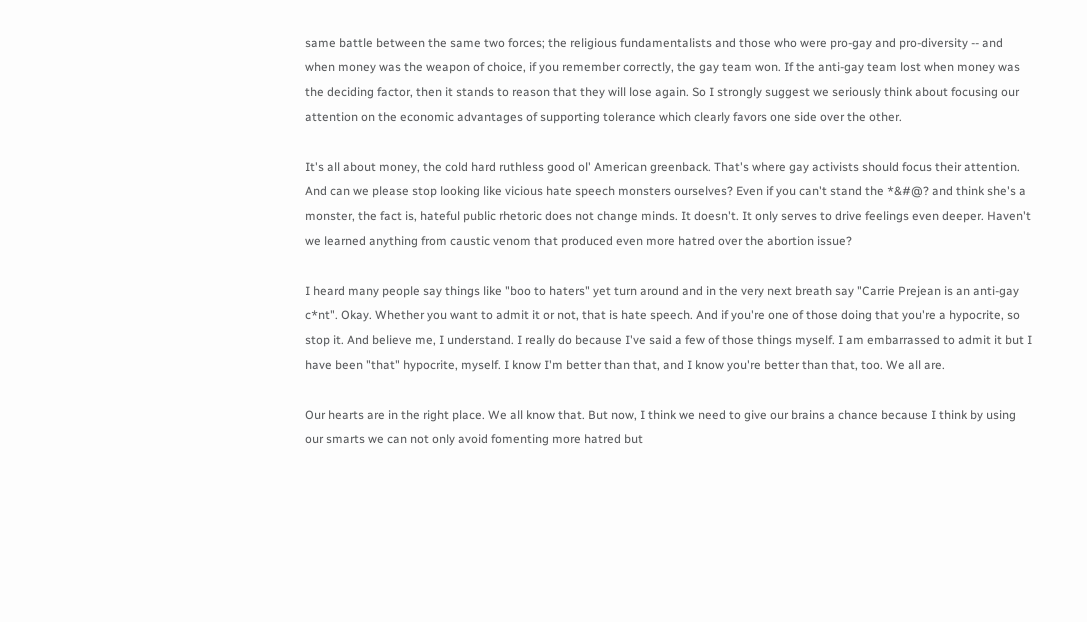same battle between the same two forces; the religious fundamentalists and those who were pro-gay and pro-diversity -- and when money was the weapon of choice, if you remember correctly, the gay team won. If the anti-gay team lost when money was the deciding factor, then it stands to reason that they will lose again. So I strongly suggest we seriously think about focusing our attention on the economic advantages of supporting tolerance which clearly favors one side over the other.

It's all about money, the cold hard ruthless good ol' American greenback. That's where gay activists should focus their attention. And can we please stop looking like vicious hate speech monsters ourselves? Even if you can't stand the *&#@? and think she's a monster, the fact is, hateful public rhetoric does not change minds. It doesn't. It only serves to drive feelings even deeper. Haven't we learned anything from caustic venom that produced even more hatred over the abortion issue?

I heard many people say things like "boo to haters" yet turn around and in the very next breath say "Carrie Prejean is an anti-gay c*nt". Okay. Whether you want to admit it or not, that is hate speech. And if you're one of those doing that you're a hypocrite, so stop it. And believe me, I understand. I really do because I've said a few of those things myself. I am embarrassed to admit it but I have been "that" hypocrite, myself. I know I'm better than that, and I know you're better than that, too. We all are.

Our hearts are in the right place. We all know that. But now, I think we need to give our brains a chance because I think by using our smarts we can not only avoid fomenting more hatred but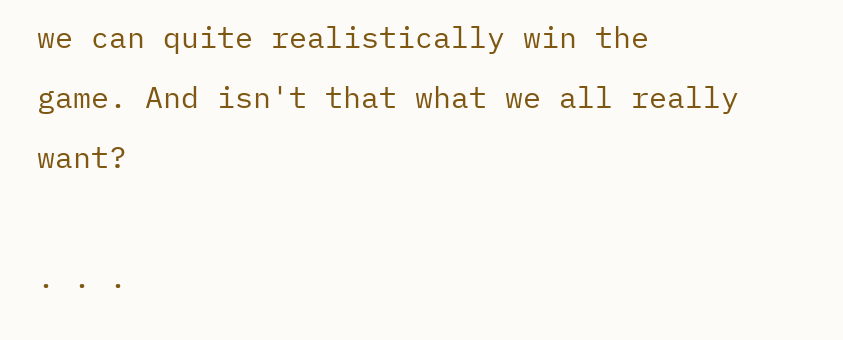we can quite realistically win the game. And isn't that what we all really want?

. . .